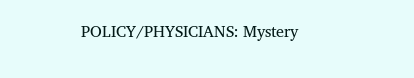POLICY/PHYSICIANS: Mystery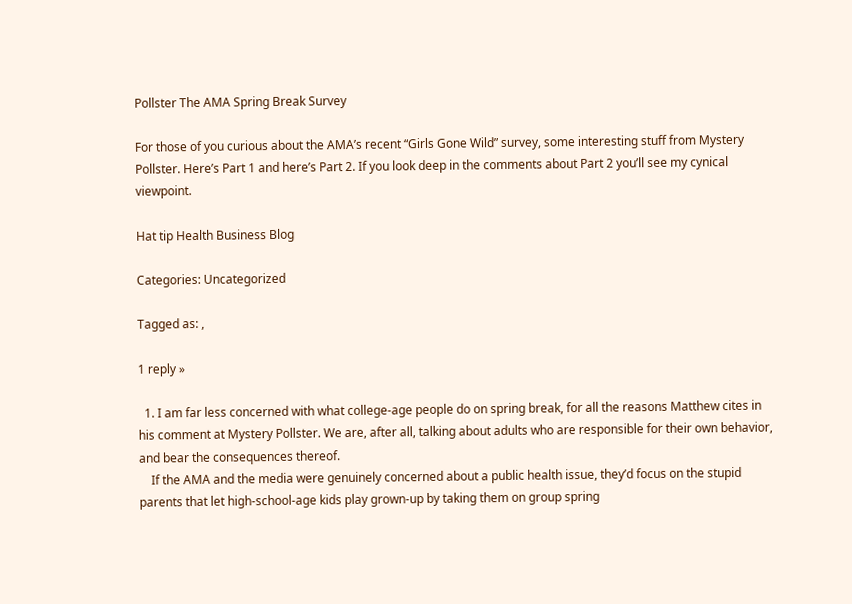Pollster The AMA Spring Break Survey

For those of you curious about the AMA’s recent “Girls Gone Wild” survey, some interesting stuff from Mystery Pollster. Here’s Part 1 and here’s Part 2. If you look deep in the comments about Part 2 you’ll see my cynical viewpoint.

Hat tip Health Business Blog

Categories: Uncategorized

Tagged as: ,

1 reply »

  1. I am far less concerned with what college-age people do on spring break, for all the reasons Matthew cites in his comment at Mystery Pollster. We are, after all, talking about adults who are responsible for their own behavior, and bear the consequences thereof.
    If the AMA and the media were genuinely concerned about a public health issue, they’d focus on the stupid parents that let high-school-age kids play grown-up by taking them on group spring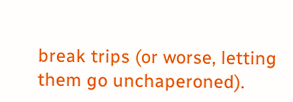break trips (or worse, letting them go unchaperoned).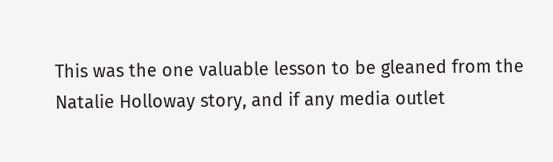This was the one valuable lesson to be gleaned from the Natalie Holloway story, and if any media outlet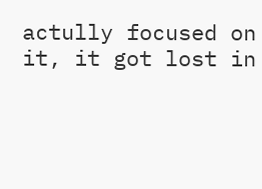actully focused on it, it got lost in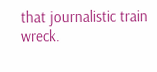that journalistic train wreck.